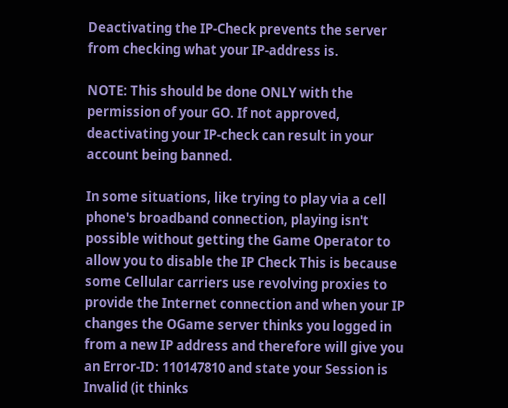Deactivating the IP-Check prevents the server from checking what your IP-address is.

NOTE: This should be done ONLY with the permission of your GO. If not approved, deactivating your IP-check can result in your account being banned.

In some situations, like trying to play via a cell phone's broadband connection, playing isn't possible without getting the Game Operator to allow you to disable the IP Check This is because some Cellular carriers use revolving proxies to provide the Internet connection and when your IP changes the OGame server thinks you logged in from a new IP address and therefore will give you an Error-ID: 110147810 and state your Session is Invalid (it thinks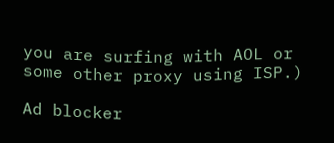you are surfing with AOL or some other proxy using ISP.)

Ad blocker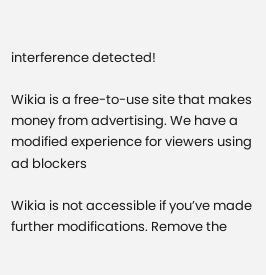interference detected!

Wikia is a free-to-use site that makes money from advertising. We have a modified experience for viewers using ad blockers

Wikia is not accessible if you’ve made further modifications. Remove the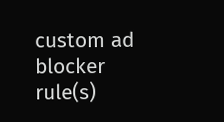custom ad blocker rule(s)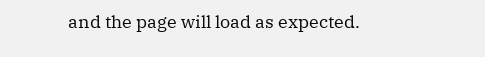and the page will load as expected.